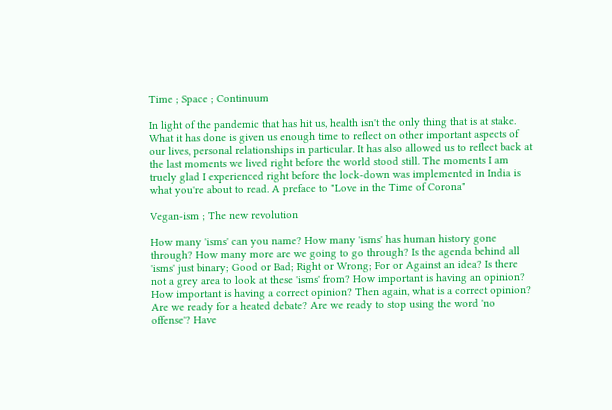Time ; Space ; Continuum

In light of the pandemic that has hit us, health isn't the only thing that is at stake. What it has done is given us enough time to reflect on other important aspects of our lives, personal relationships in particular. It has also allowed us to reflect back at the last moments we lived right before the world stood still. The moments I am truely glad I experienced right before the lock-down was implemented in India is what you're about to read. A preface to "Love in the Time of Corona"

Vegan-ism ; The new revolution

How many 'isms' can you name? How many 'isms' has human history gone through? How many more are we going to go through? Is the agenda behind all 'isms' just binary; Good or Bad; Right or Wrong; For or Against an idea? Is there not a grey area to look at these 'isms' from? How important is having an opinion? How important is having a correct opinion? Then again, what is a correct opinion? Are we ready for a heated debate? Are we ready to stop using the word 'no offense'? Have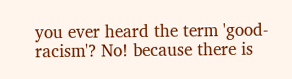you ever heard the term 'good-racism'? No! because there is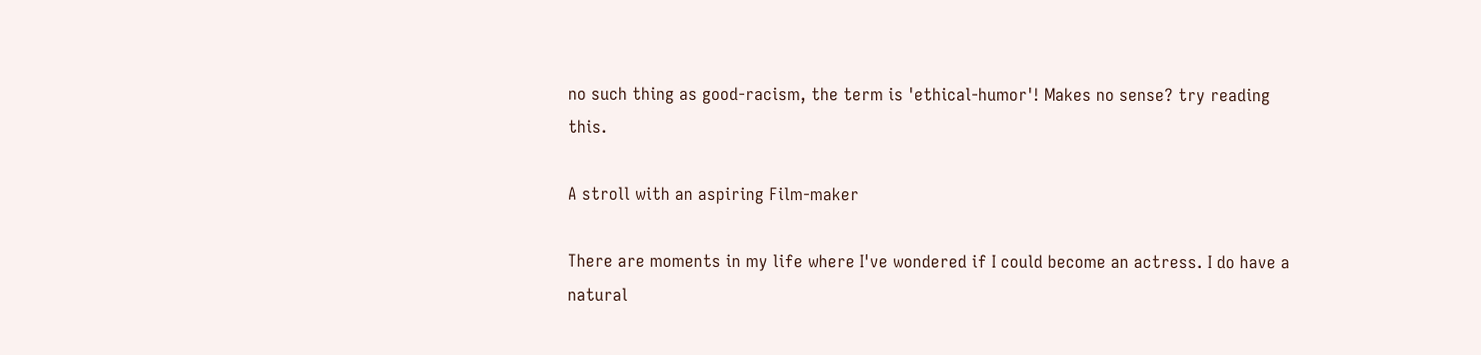no such thing as good-racism, the term is 'ethical-humor'! Makes no sense? try reading this.

A stroll with an aspiring Film-maker

There are moments in my life where I've wondered if I could become an actress. I do have a natural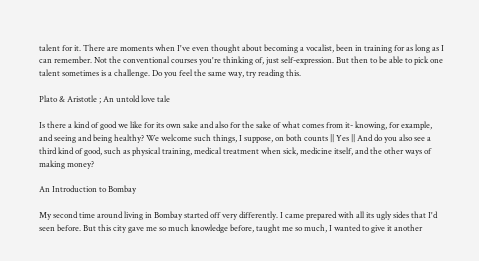talent for it. There are moments when I've even thought about becoming a vocalist, been in training for as long as I can remember. Not the conventional courses you're thinking of, just self-expression. But then to be able to pick one talent sometimes is a challenge. Do you feel the same way, try reading this.

Plato & Aristotle ; An untold love tale

Is there a kind of good we like for its own sake and also for the sake of what comes from it- knowing, for example, and seeing and being healthy? We welcome such things, I suppose, on both counts || Yes || And do you also see a third kind of good, such as physical training, medical treatment when sick, medicine itself, and the other ways of making money?

An Introduction to Bombay

My second time around living in Bombay started off very differently. I came prepared with all its ugly sides that I'd seen before. But this city gave me so much knowledge before, taught me so much, I wanted to give it another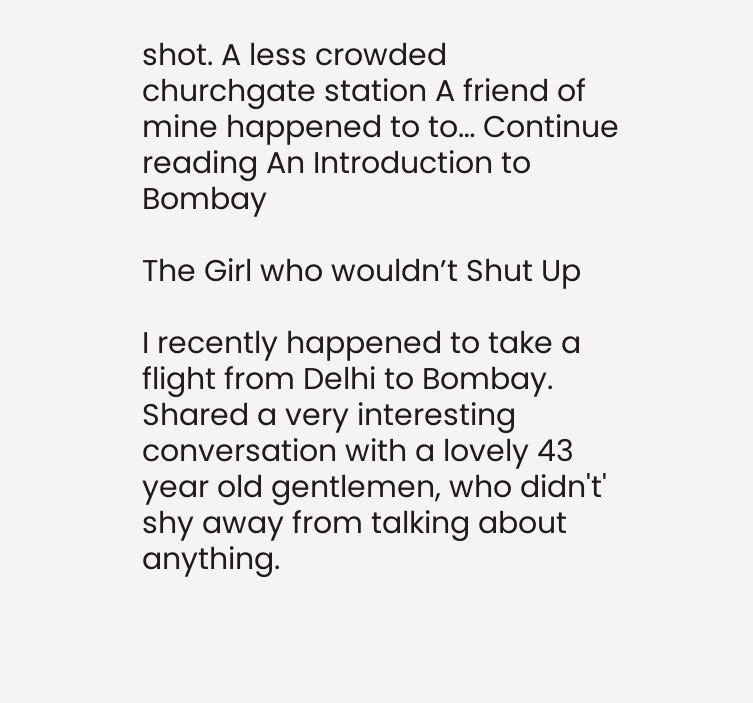shot. A less crowded churchgate station A friend of mine happened to to… Continue reading An Introduction to Bombay

The Girl who wouldn’t Shut Up

I recently happened to take a flight from Delhi to Bombay. Shared a very interesting conversation with a lovely 43 year old gentlemen, who didn't' shy away from talking about anything.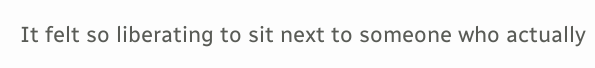It felt so liberating to sit next to someone who actually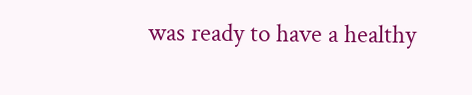was ready to have a healthy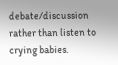debate/discussion rather than listen to crying babies.